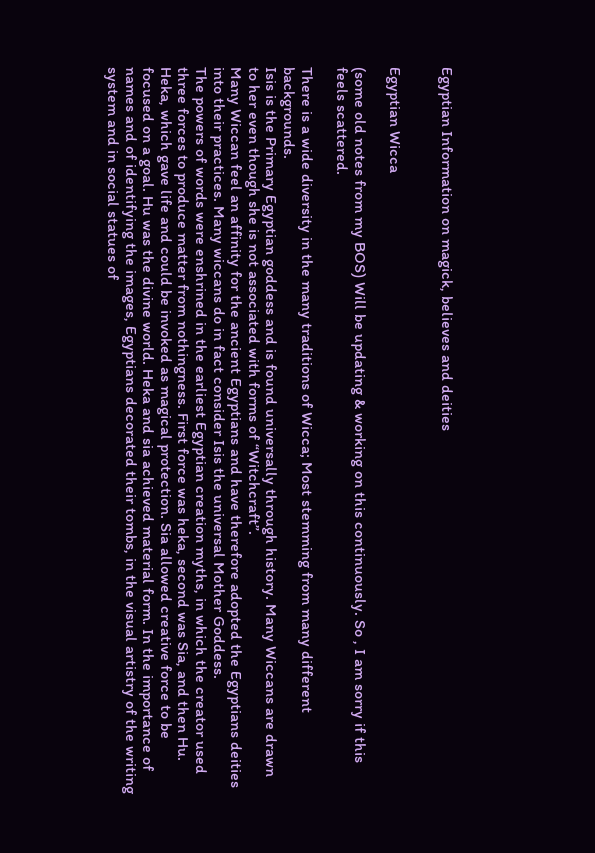Egyptian Information on magick, believes and deities


Egyptian Wicca

(some old notes from my BOS) Will be updating & working on this continuously. So , I am sorry if this feels scattered.

There is a wide diversity in the many traditions of Wicca; Most stemming from many different backgrounds.
Isis is the Primary Egyptian goddess and is found universally through history. Many Wiccans are drawn to her even though she is not associated with forms of “Witchcraft”.
Many Wiccan feel an affinity for the ancient Egyptians and have therefore adopted the Egyptians deities into their practices. Many wiccans do in fact consider Isis the universal Mother Goddess.
The powers of words were enshrined in the earliest Egyptian creation myths, in which the creator used three forces to produce matter from nothingness. First force was heka, second was Sia, and then Hu. Heka, which gave life and could be invoked as magical protection. Sia allowed creative force to be focused on a goal. Hu was the divine world. Heka and sia achieved material form. In the importance of names and of identifying the images, Egyptians decorated their tombs, in the visual artistry of the writing system and in social statues of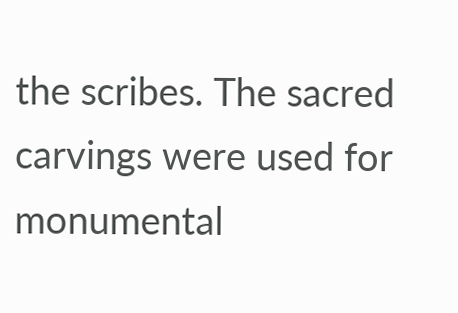the scribes. The sacred carvings were used for monumental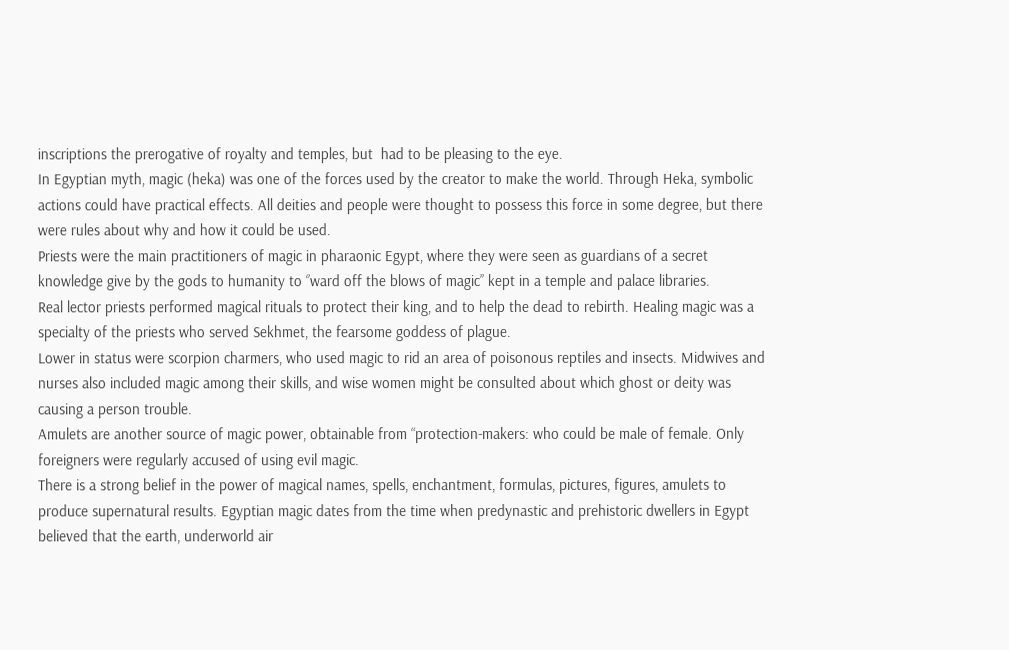inscriptions the prerogative of royalty and temples, but  had to be pleasing to the eye.
In Egyptian myth, magic (heka) was one of the forces used by the creator to make the world. Through Heka, symbolic actions could have practical effects. All deities and people were thought to possess this force in some degree, but there were rules about why and how it could be used.
Priests were the main practitioners of magic in pharaonic Egypt, where they were seen as guardians of a secret knowledge give by the gods to humanity to ‘’ward off the blows of magic’’ kept in a temple and palace libraries.
Real lector priests performed magical rituals to protect their king, and to help the dead to rebirth. Healing magic was a specialty of the priests who served Sekhmet, the fearsome goddess of plague.
Lower in status were scorpion charmers, who used magic to rid an area of poisonous reptiles and insects. Midwives and nurses also included magic among their skills, and wise women might be consulted about which ghost or deity was causing a person trouble.
Amulets are another source of magic power, obtainable from “protection-makers: who could be male of female. Only foreigners were regularly accused of using evil magic.
There is a strong belief in the power of magical names, spells, enchantment, formulas, pictures, figures, amulets to produce supernatural results. Egyptian magic dates from the time when predynastic and prehistoric dwellers in Egypt believed that the earth, underworld air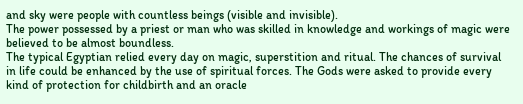and sky were people with countless beings (visible and invisible).
The power possessed by a priest or man who was skilled in knowledge and workings of magic were believed to be almost boundless.
The typical Egyptian relied every day on magic, superstition and ritual. The chances of survival in life could be enhanced by the use of spiritual forces. The Gods were asked to provide every kind of protection for childbirth and an oracle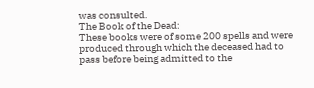was consulted.
The Book of the Dead:
These books were of some 200 spells and were produced through which the deceased had to pass before being admitted to the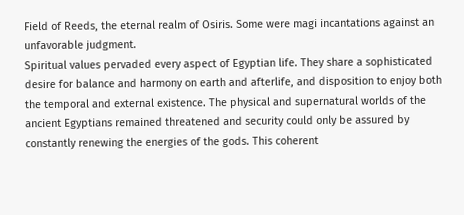Field of Reeds, the eternal realm of Osiris. Some were magi incantations against an unfavorable judgment.
Spiritual values pervaded every aspect of Egyptian life. They share a sophisticated desire for balance and harmony on earth and afterlife, and disposition to enjoy both the temporal and external existence. The physical and supernatural worlds of the ancient Egyptians remained threatened and security could only be assured by constantly renewing the energies of the gods. This coherent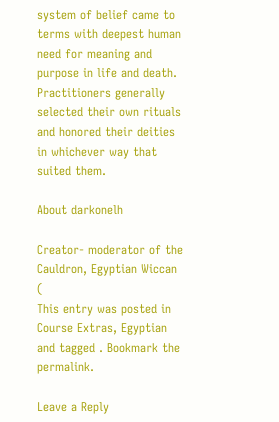system of belief came to terms with deepest human need for meaning and purpose in life and death.
Practitioners generally selected their own rituals and honored their deities in whichever way that suited them.

About darkonelh

Creator- moderator of the Cauldron, Egyptian Wiccan (
This entry was posted in Course Extras, Egyptian and tagged . Bookmark the permalink.

Leave a Reply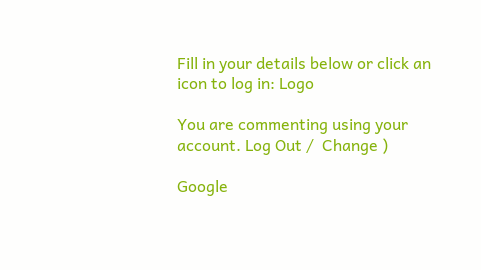Fill in your details below or click an icon to log in: Logo

You are commenting using your account. Log Out /  Change )

Google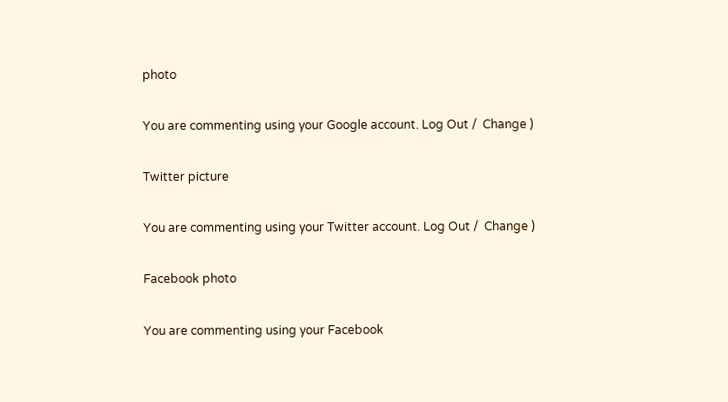photo

You are commenting using your Google account. Log Out /  Change )

Twitter picture

You are commenting using your Twitter account. Log Out /  Change )

Facebook photo

You are commenting using your Facebook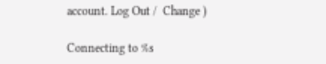account. Log Out /  Change )

Connecting to %s